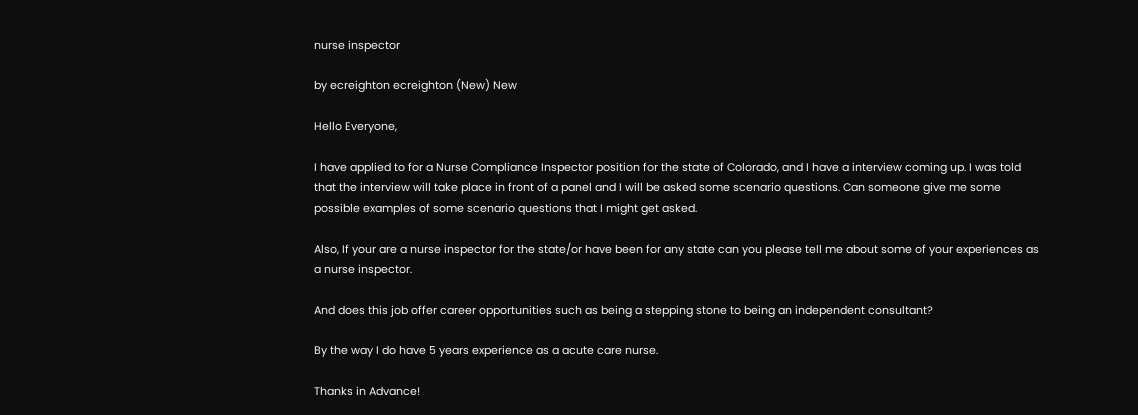nurse inspector

by ecreighton ecreighton (New) New

Hello Everyone,

I have applied to for a Nurse Compliance Inspector position for the state of Colorado, and I have a interview coming up. I was told that the interview will take place in front of a panel and I will be asked some scenario questions. Can someone give me some possible examples of some scenario questions that I might get asked.

Also, If your are a nurse inspector for the state/or have been for any state can you please tell me about some of your experiences as a nurse inspector.

And does this job offer career opportunities such as being a stepping stone to being an independent consultant?

By the way I do have 5 years experience as a acute care nurse.

Thanks in Advance!